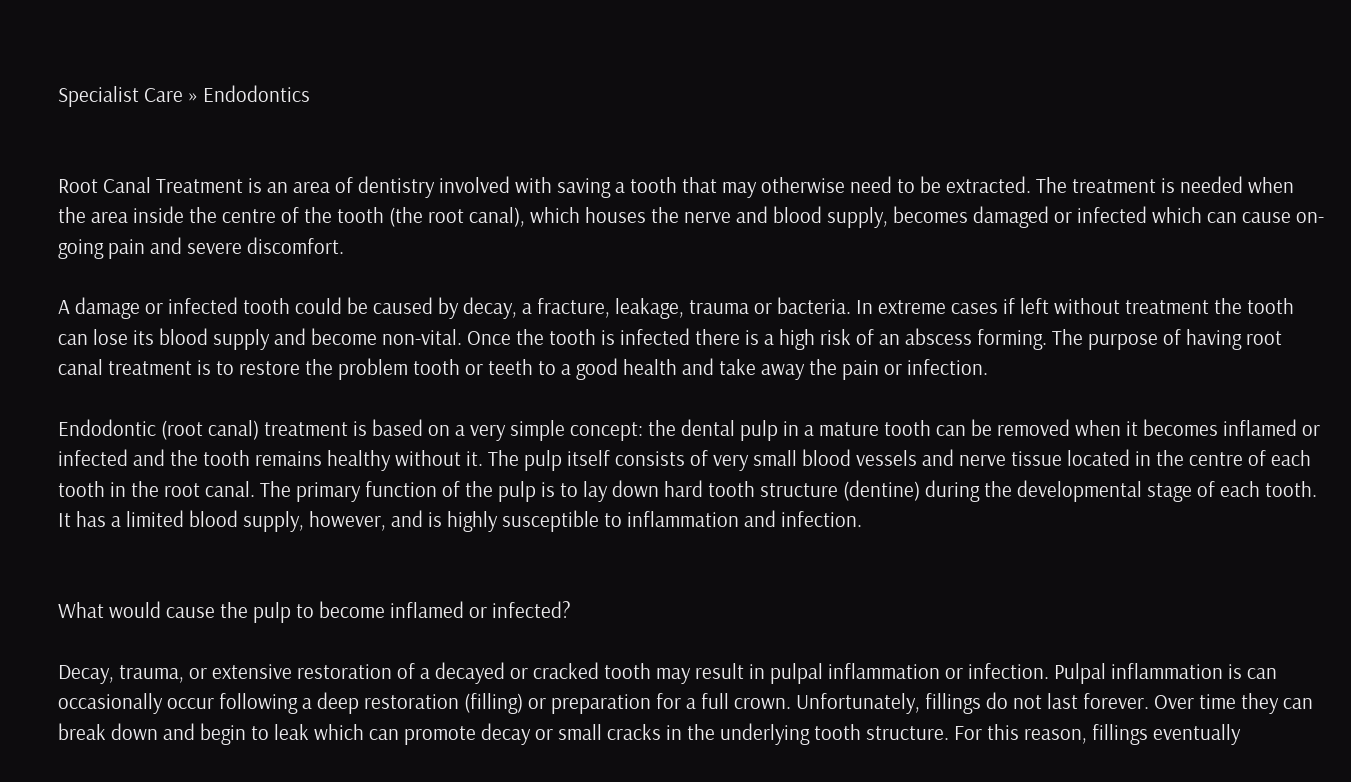Specialist Care » Endodontics


Root Canal Treatment is an area of dentistry involved with saving a tooth that may otherwise need to be extracted. The treatment is needed when the area inside the centre of the tooth (the root canal), which houses the nerve and blood supply, becomes damaged or infected which can cause on-going pain and severe discomfort.

A damage or infected tooth could be caused by decay, a fracture, leakage, trauma or bacteria. In extreme cases if left without treatment the tooth can lose its blood supply and become non-vital. Once the tooth is infected there is a high risk of an abscess forming. The purpose of having root canal treatment is to restore the problem tooth or teeth to a good health and take away the pain or infection.

Endodontic (root canal) treatment is based on a very simple concept: the dental pulp in a mature tooth can be removed when it becomes inflamed or infected and the tooth remains healthy without it. The pulp itself consists of very small blood vessels and nerve tissue located in the centre of each tooth in the root canal. The primary function of the pulp is to lay down hard tooth structure (dentine) during the developmental stage of each tooth. It has a limited blood supply, however, and is highly susceptible to inflammation and infection.


What would cause the pulp to become inflamed or infected?

Decay, trauma, or extensive restoration of a decayed or cracked tooth may result in pulpal inflammation or infection. Pulpal inflammation is can occasionally occur following a deep restoration (filling) or preparation for a full crown. Unfortunately, fillings do not last forever. Over time they can break down and begin to leak which can promote decay or small cracks in the underlying tooth structure. For this reason, fillings eventually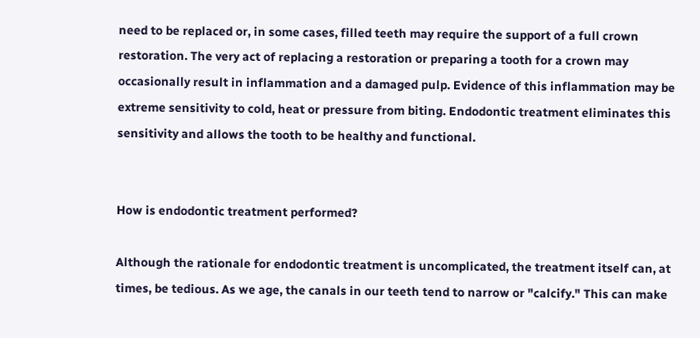need to be replaced or, in some cases, filled teeth may require the support of a full crown restoration. The very act of replacing a restoration or preparing a tooth for a crown may occasionally result in inflammation and a damaged pulp. Evidence of this inflammation may be extreme sensitivity to cold, heat or pressure from biting. Endodontic treatment eliminates this sensitivity and allows the tooth to be healthy and functional.


How is endodontic treatment performed?

Although the rationale for endodontic treatment is uncomplicated, the treatment itself can, at times, be tedious. As we age, the canals in our teeth tend to narrow or "calcify." This can make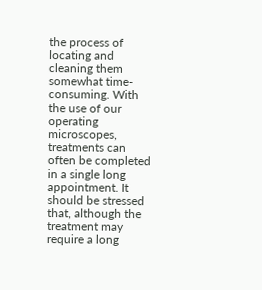the process of locating and cleaning them somewhat time-consuming. With the use of our operating microscopes, treatments can often be completed in a single long appointment. It should be stressed that, although the treatment may require a long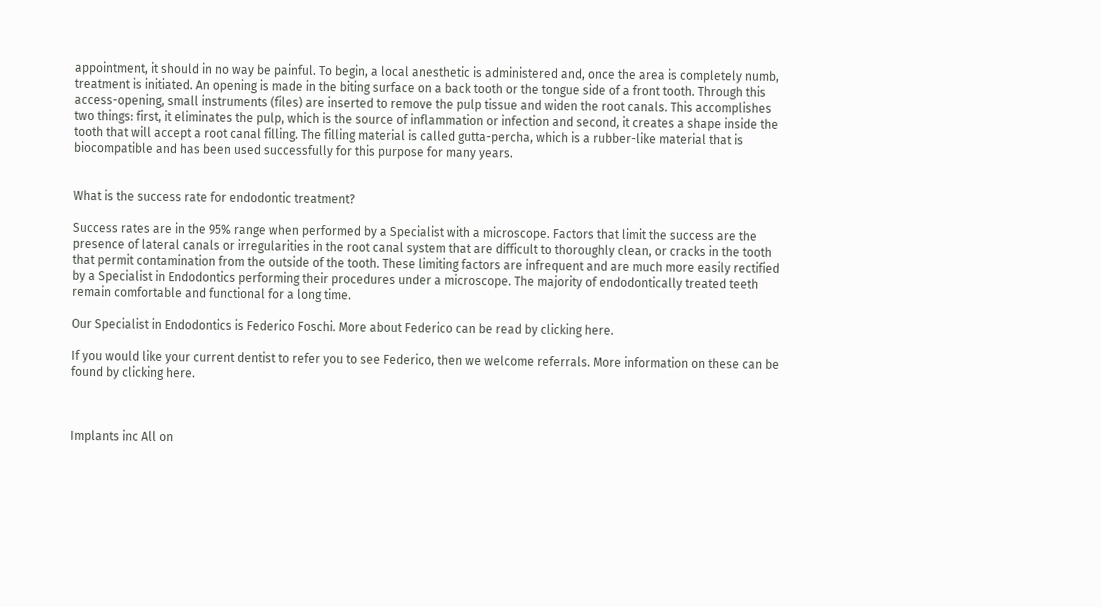appointment, it should in no way be painful. To begin, a local anesthetic is administered and, once the area is completely numb, treatment is initiated. An opening is made in the biting surface on a back tooth or the tongue side of a front tooth. Through this access-opening, small instruments (files) are inserted to remove the pulp tissue and widen the root canals. This accomplishes two things: first, it eliminates the pulp, which is the source of inflammation or infection and second, it creates a shape inside the tooth that will accept a root canal filling. The filling material is called gutta-percha, which is a rubber-like material that is biocompatible and has been used successfully for this purpose for many years.


What is the success rate for endodontic treatment?

Success rates are in the 95% range when performed by a Specialist with a microscope. Factors that limit the success are the presence of lateral canals or irregularities in the root canal system that are difficult to thoroughly clean, or cracks in the tooth that permit contamination from the outside of the tooth. These limiting factors are infrequent and are much more easily rectified by a Specialist in Endodontics performing their procedures under a microscope. The majority of endodontically treated teeth remain comfortable and functional for a long time.

Our Specialist in Endodontics is Federico Foschi. More about Federico can be read by clicking here.

If you would like your current dentist to refer you to see Federico, then we welcome referrals. More information on these can be found by clicking here.



Implants inc All on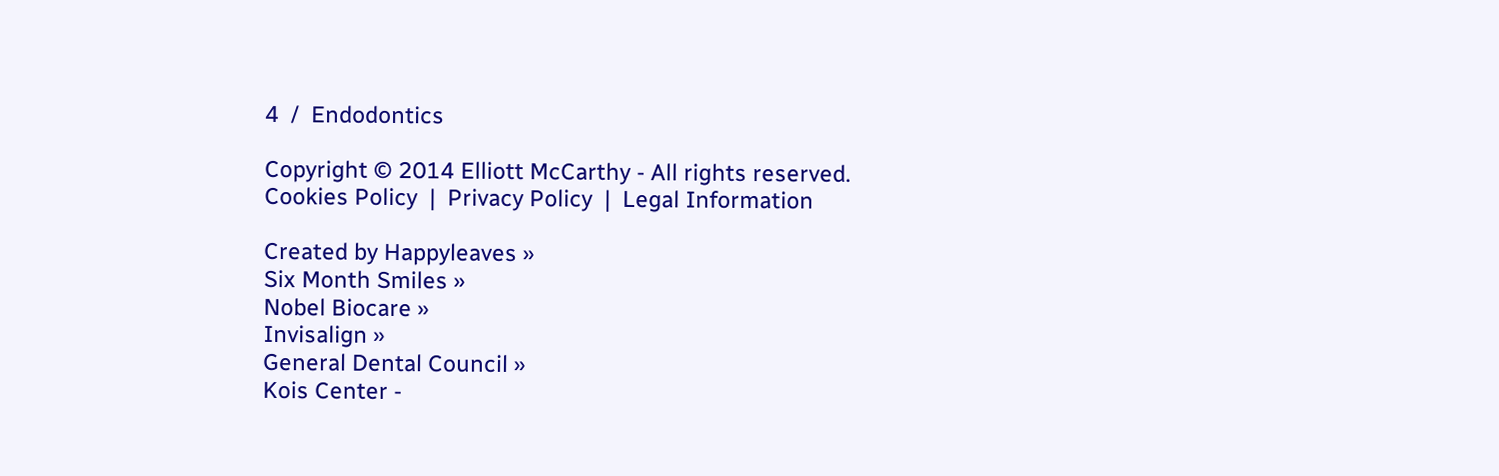4  /  Endodontics

Copyright © 2014 Elliott McCarthy - All rights reserved.
Cookies Policy  |  Privacy Policy  |  Legal Information

Created by Happyleaves »
Six Month Smiles »
Nobel Biocare »
Invisalign »
General Dental Council »
Kois Center -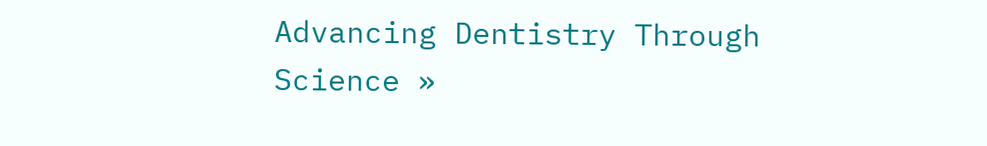Advancing Dentistry Through Science »